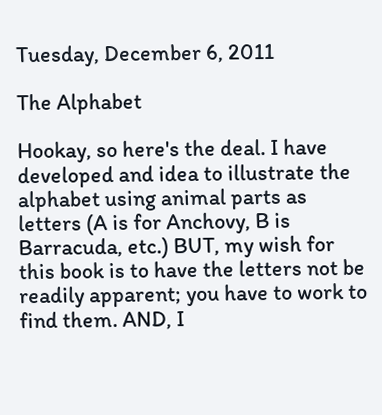Tuesday, December 6, 2011

The Alphabet

Hookay, so here's the deal. I have developed and idea to illustrate the alphabet using animal parts as letters (A is for Anchovy, B is Barracuda, etc.) BUT, my wish for this book is to have the letters not be readily apparent; you have to work to find them. AND, I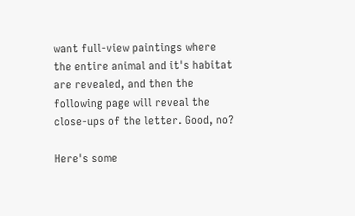want full-view paintings where the entire animal and it's habitat are revealed, and then the following page will reveal the close-ups of the letter. Good, no?

Here's some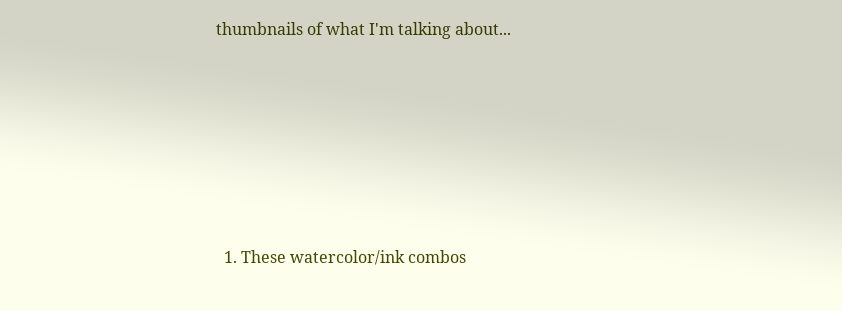thumbnails of what I'm talking about...







  1. These watercolor/ink combos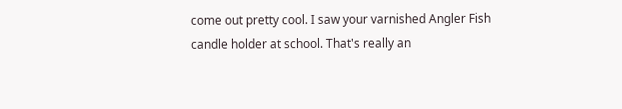come out pretty cool. I saw your varnished Angler Fish candle holder at school. That's really an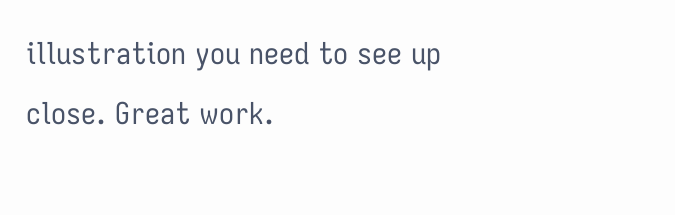illustration you need to see up close. Great work.